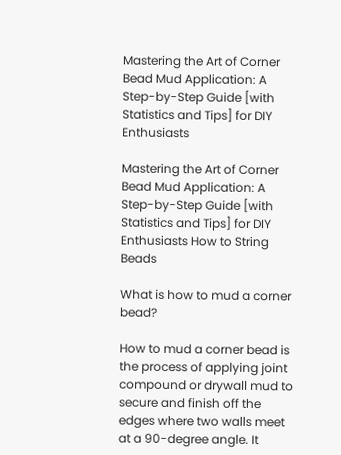Mastering the Art of Corner Bead Mud Application: A Step-by-Step Guide [with Statistics and Tips] for DIY Enthusiasts

Mastering the Art of Corner Bead Mud Application: A Step-by-Step Guide [with Statistics and Tips] for DIY Enthusiasts How to String Beads

What is how to mud a corner bead?

How to mud a corner bead is the process of applying joint compound or drywall mud to secure and finish off the edges where two walls meet at a 90-degree angle. It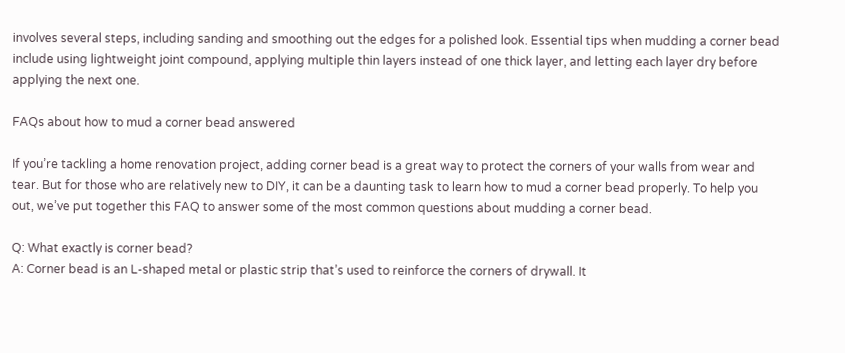involves several steps, including sanding and smoothing out the edges for a polished look. Essential tips when mudding a corner bead include using lightweight joint compound, applying multiple thin layers instead of one thick layer, and letting each layer dry before applying the next one.

FAQs about how to mud a corner bead answered

If you’re tackling a home renovation project, adding corner bead is a great way to protect the corners of your walls from wear and tear. But for those who are relatively new to DIY, it can be a daunting task to learn how to mud a corner bead properly. To help you out, we’ve put together this FAQ to answer some of the most common questions about mudding a corner bead.

Q: What exactly is corner bead?
A: Corner bead is an L-shaped metal or plastic strip that’s used to reinforce the corners of drywall. It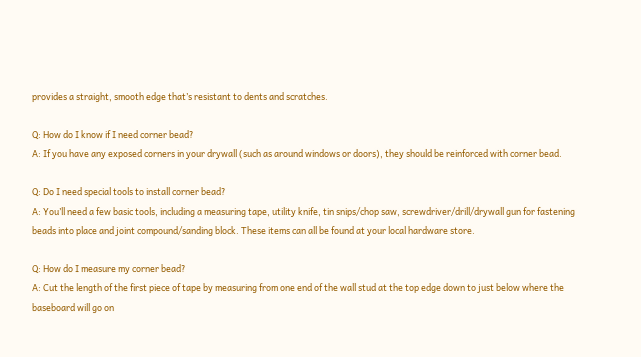provides a straight, smooth edge that’s resistant to dents and scratches.

Q: How do I know if I need corner bead?
A: If you have any exposed corners in your drywall (such as around windows or doors), they should be reinforced with corner bead.

Q: Do I need special tools to install corner bead?
A: You’ll need a few basic tools, including a measuring tape, utility knife, tin snips/chop saw, screwdriver/drill/drywall gun for fastening beads into place and joint compound/sanding block. These items can all be found at your local hardware store.

Q: How do I measure my corner bead?
A: Cut the length of the first piece of tape by measuring from one end of the wall stud at the top edge down to just below where the baseboard will go on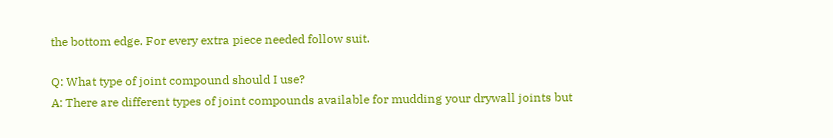the bottom edge. For every extra piece needed follow suit.

Q: What type of joint compound should I use?
A: There are different types of joint compounds available for mudding your drywall joints but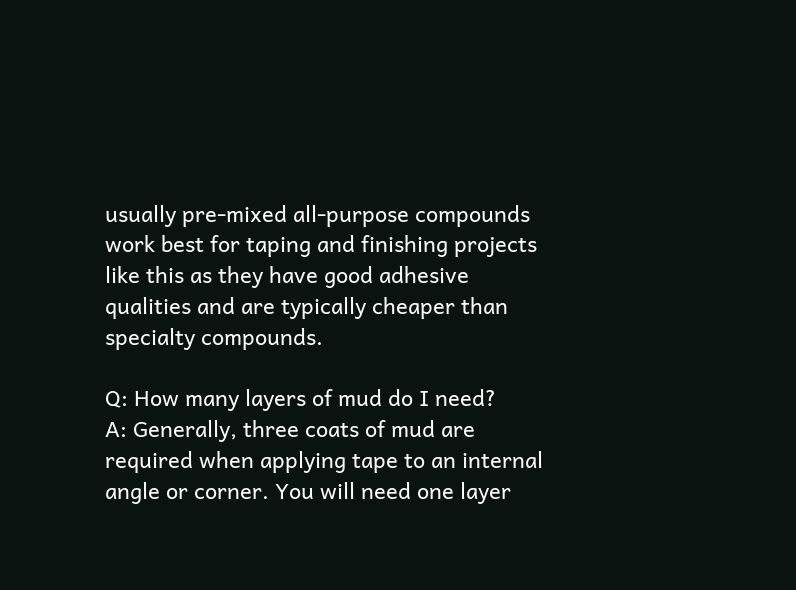usually pre-mixed all-purpose compounds work best for taping and finishing projects like this as they have good adhesive qualities and are typically cheaper than specialty compounds.

Q: How many layers of mud do I need?
A: Generally, three coats of mud are required when applying tape to an internal angle or corner. You will need one layer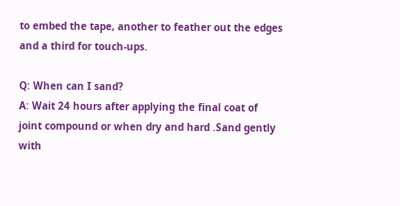to embed the tape, another to feather out the edges and a third for touch-ups.

Q: When can I sand?
A: Wait 24 hours after applying the final coat of joint compound or when dry and hard .Sand gently with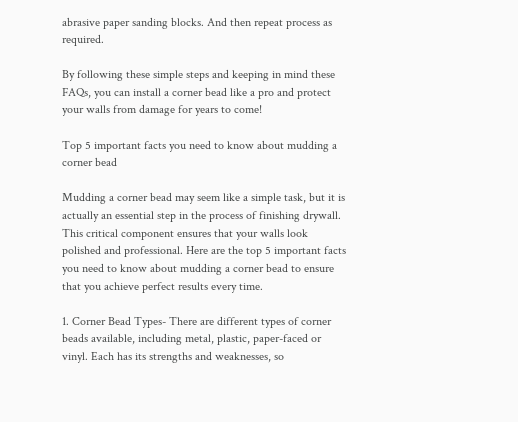abrasive paper sanding blocks. And then repeat process as required.

By following these simple steps and keeping in mind these FAQs, you can install a corner bead like a pro and protect your walls from damage for years to come!

Top 5 important facts you need to know about mudding a corner bead

Mudding a corner bead may seem like a simple task, but it is actually an essential step in the process of finishing drywall. This critical component ensures that your walls look polished and professional. Here are the top 5 important facts you need to know about mudding a corner bead to ensure that you achieve perfect results every time.

1. Corner Bead Types- There are different types of corner beads available, including metal, plastic, paper-faced or vinyl. Each has its strengths and weaknesses, so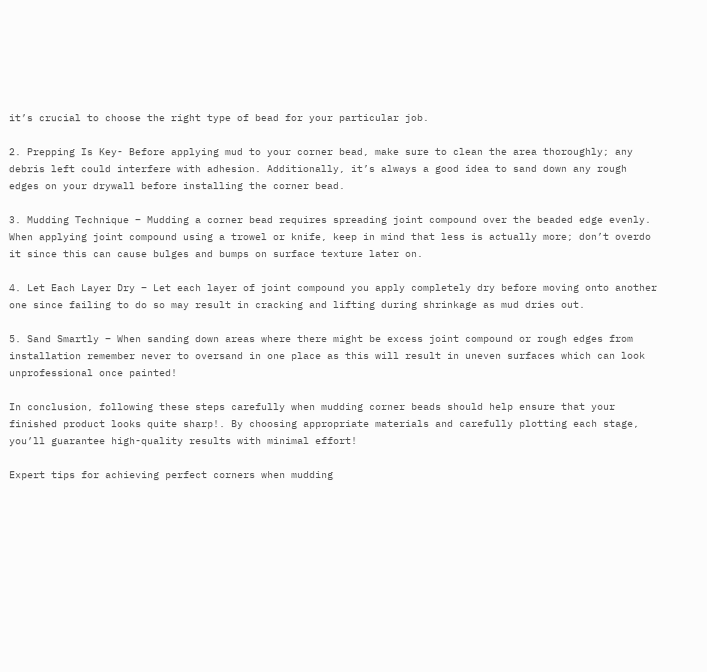it’s crucial to choose the right type of bead for your particular job.

2. Prepping Is Key- Before applying mud to your corner bead, make sure to clean the area thoroughly; any debris left could interfere with adhesion. Additionally, it’s always a good idea to sand down any rough edges on your drywall before installing the corner bead.

3. Mudding Technique – Mudding a corner bead requires spreading joint compound over the beaded edge evenly. When applying joint compound using a trowel or knife, keep in mind that less is actually more; don’t overdo it since this can cause bulges and bumps on surface texture later on.

4. Let Each Layer Dry – Let each layer of joint compound you apply completely dry before moving onto another one since failing to do so may result in cracking and lifting during shrinkage as mud dries out.

5. Sand Smartly – When sanding down areas where there might be excess joint compound or rough edges from installation remember never to oversand in one place as this will result in uneven surfaces which can look unprofessional once painted!

In conclusion, following these steps carefully when mudding corner beads should help ensure that your finished product looks quite sharp!. By choosing appropriate materials and carefully plotting each stage, you’ll guarantee high-quality results with minimal effort!

Expert tips for achieving perfect corners when mudding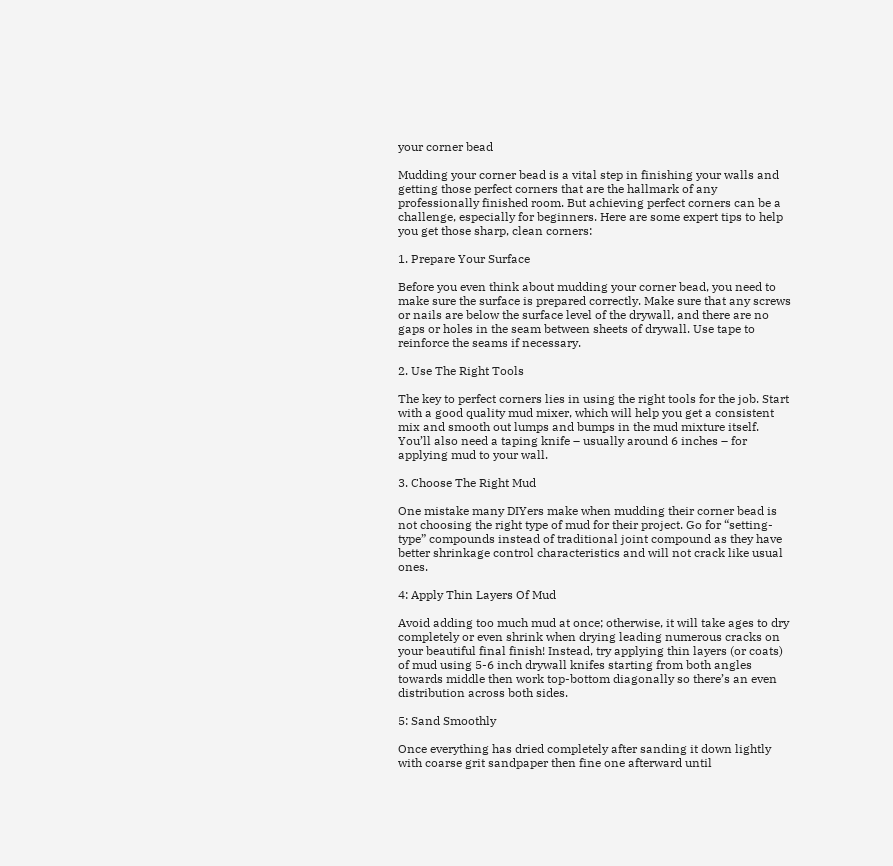your corner bead

Mudding your corner bead is a vital step in finishing your walls and getting those perfect corners that are the hallmark of any professionally finished room. But achieving perfect corners can be a challenge, especially for beginners. Here are some expert tips to help you get those sharp, clean corners:

1. Prepare Your Surface

Before you even think about mudding your corner bead, you need to make sure the surface is prepared correctly. Make sure that any screws or nails are below the surface level of the drywall, and there are no gaps or holes in the seam between sheets of drywall. Use tape to reinforce the seams if necessary.

2. Use The Right Tools

The key to perfect corners lies in using the right tools for the job. Start with a good quality mud mixer, which will help you get a consistent mix and smooth out lumps and bumps in the mud mixture itself. You’ll also need a taping knife – usually around 6 inches – for applying mud to your wall.

3. Choose The Right Mud

One mistake many DIYers make when mudding their corner bead is not choosing the right type of mud for their project. Go for “setting-type” compounds instead of traditional joint compound as they have better shrinkage control characteristics and will not crack like usual ones.

4: Apply Thin Layers Of Mud

Avoid adding too much mud at once; otherwise, it will take ages to dry completely or even shrink when drying leading numerous cracks on your beautiful final finish! Instead, try applying thin layers (or coats) of mud using 5-6 inch drywall knifes starting from both angles towards middle then work top-bottom diagonally so there’s an even distribution across both sides.

5: Sand Smoothly

Once everything has dried completely after sanding it down lightly with coarse grit sandpaper then fine one afterward until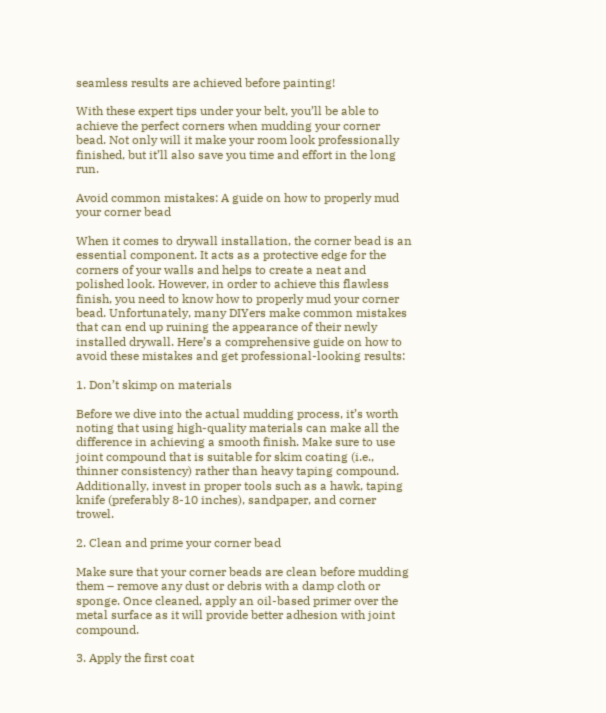seamless results are achieved before painting!

With these expert tips under your belt, you’ll be able to achieve the perfect corners when mudding your corner bead. Not only will it make your room look professionally finished, but it’ll also save you time and effort in the long run.

Avoid common mistakes: A guide on how to properly mud your corner bead

When it comes to drywall installation, the corner bead is an essential component. It acts as a protective edge for the corners of your walls and helps to create a neat and polished look. However, in order to achieve this flawless finish, you need to know how to properly mud your corner bead. Unfortunately, many DIYers make common mistakes that can end up ruining the appearance of their newly installed drywall. Here’s a comprehensive guide on how to avoid these mistakes and get professional-looking results:

1. Don’t skimp on materials

Before we dive into the actual mudding process, it’s worth noting that using high-quality materials can make all the difference in achieving a smooth finish. Make sure to use joint compound that is suitable for skim coating (i.e., thinner consistency) rather than heavy taping compound. Additionally, invest in proper tools such as a hawk, taping knife (preferably 8-10 inches), sandpaper, and corner trowel.

2. Clean and prime your corner bead

Make sure that your corner beads are clean before mudding them – remove any dust or debris with a damp cloth or sponge. Once cleaned, apply an oil-based primer over the metal surface as it will provide better adhesion with joint compound.

3. Apply the first coat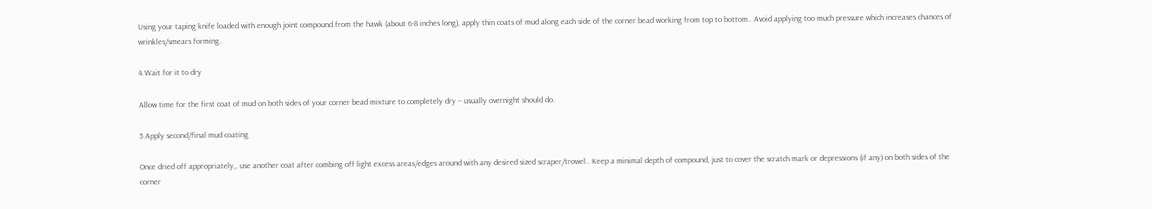Using your taping knife loaded with enough joint compound from the hawk (about 6-8 inches long), apply thin coats of mud along each side of the corner bead working from top to bottom.. Avoid applying too much pressure which increases chances of wrinkles/smears forming..

4.Wait for it to dry

Allow time for the first coat of mud on both sides of your corner bead mixture to completely dry – usually overnight should do.

5.Apply second/final mud coating

Once dried off appropriately,, use another coat after combing off light excess areas/edges around with any desired sized scraper/trowel.. Keep a minimal depth of compound, just to cover the scratch mark or depressions (if any) on both sides of the corner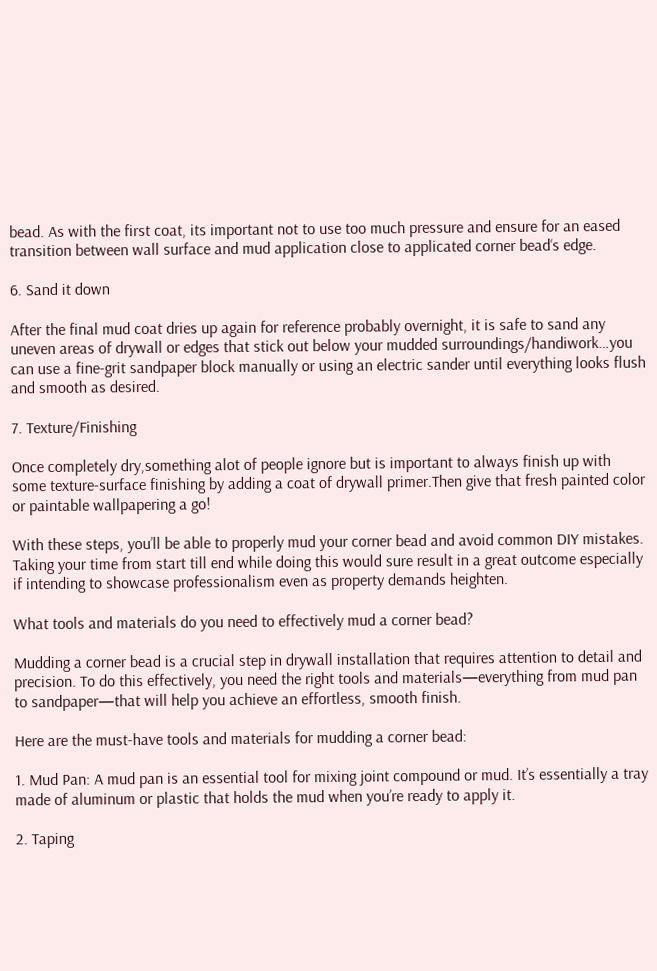bead. As with the first coat, its important not to use too much pressure and ensure for an eased transition between wall surface and mud application close to applicated corner bead‘s edge.

6. Sand it down

After the final mud coat dries up again for reference probably overnight, it is safe to sand any uneven areas of drywall or edges that stick out below your mudded surroundings/handiwork…you can use a fine-grit sandpaper block manually or using an electric sander until everything looks flush and smooth as desired.

7. Texture/Finishing

Once completely dry,something alot of people ignore but is important to always finish up with some texture-surface finishing by adding a coat of drywall primer.Then give that fresh painted color or paintable wallpapering a go!

With these steps, you’ll be able to properly mud your corner bead and avoid common DIY mistakes. Taking your time from start till end while doing this would sure result in a great outcome especially if intending to showcase professionalism even as property demands heighten.

What tools and materials do you need to effectively mud a corner bead?

Mudding a corner bead is a crucial step in drywall installation that requires attention to detail and precision. To do this effectively, you need the right tools and materials—everything from mud pan to sandpaper—that will help you achieve an effortless, smooth finish.

Here are the must-have tools and materials for mudding a corner bead:

1. Mud Pan: A mud pan is an essential tool for mixing joint compound or mud. It’s essentially a tray made of aluminum or plastic that holds the mud when you’re ready to apply it.

2. Taping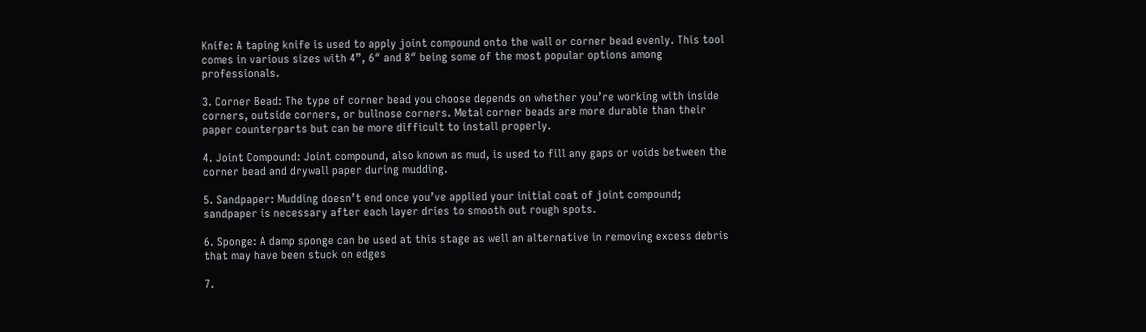Knife: A taping knife is used to apply joint compound onto the wall or corner bead evenly. This tool comes in various sizes with 4”, 6″ and 8″ being some of the most popular options among professionals.

3. Corner Bead: The type of corner bead you choose depends on whether you’re working with inside corners, outside corners, or bullnose corners. Metal corner beads are more durable than their paper counterparts but can be more difficult to install properly.

4. Joint Compound: Joint compound, also known as mud, is used to fill any gaps or voids between the corner bead and drywall paper during mudding.

5. Sandpaper: Mudding doesn’t end once you’ve applied your initial coat of joint compound; sandpaper is necessary after each layer dries to smooth out rough spots.

6. Sponge: A damp sponge can be used at this stage as well an alternative in removing excess debris that may have been stuck on edges

7.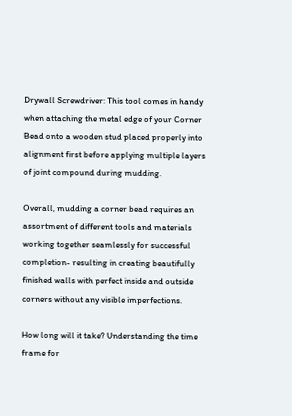Drywall Screwdriver: This tool comes in handy when attaching the metal edge of your Corner Bead onto a wooden stud placed properly into alignment first before applying multiple layers of joint compound during mudding.

Overall, mudding a corner bead requires an assortment of different tools and materials working together seamlessly for successful completion- resulting in creating beautifully finished walls with perfect inside and outside corners without any visible imperfections.

How long will it take? Understanding the time frame for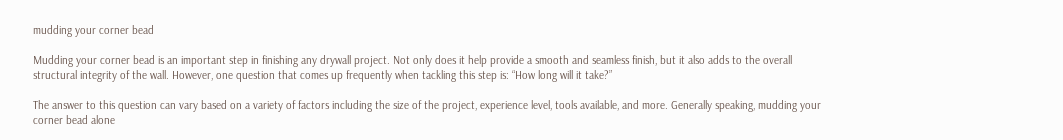mudding your corner bead

Mudding your corner bead is an important step in finishing any drywall project. Not only does it help provide a smooth and seamless finish, but it also adds to the overall structural integrity of the wall. However, one question that comes up frequently when tackling this step is: “How long will it take?”

The answer to this question can vary based on a variety of factors including the size of the project, experience level, tools available, and more. Generally speaking, mudding your corner bead alone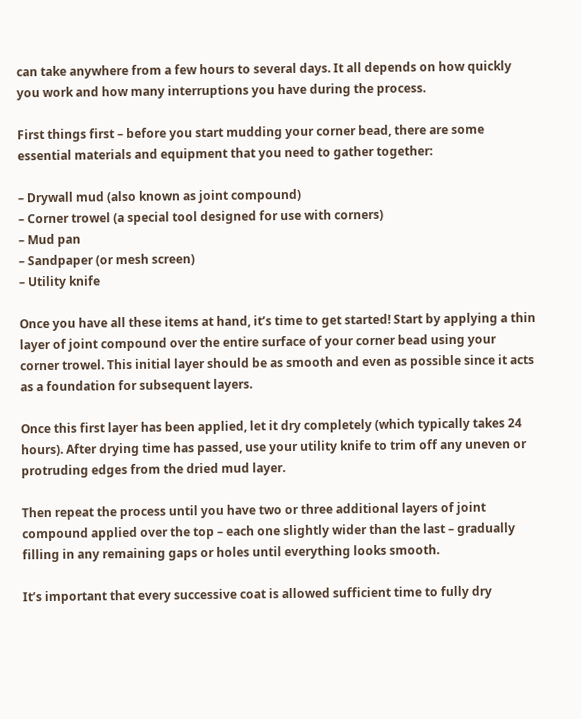can take anywhere from a few hours to several days. It all depends on how quickly you work and how many interruptions you have during the process.

First things first – before you start mudding your corner bead, there are some essential materials and equipment that you need to gather together:

– Drywall mud (also known as joint compound)
– Corner trowel (a special tool designed for use with corners)
– Mud pan
– Sandpaper (or mesh screen)
– Utility knife

Once you have all these items at hand, it’s time to get started! Start by applying a thin layer of joint compound over the entire surface of your corner bead using your corner trowel. This initial layer should be as smooth and even as possible since it acts as a foundation for subsequent layers.

Once this first layer has been applied, let it dry completely (which typically takes 24 hours). After drying time has passed, use your utility knife to trim off any uneven or protruding edges from the dried mud layer.

Then repeat the process until you have two or three additional layers of joint compound applied over the top – each one slightly wider than the last – gradually filling in any remaining gaps or holes until everything looks smooth.

It’s important that every successive coat is allowed sufficient time to fully dry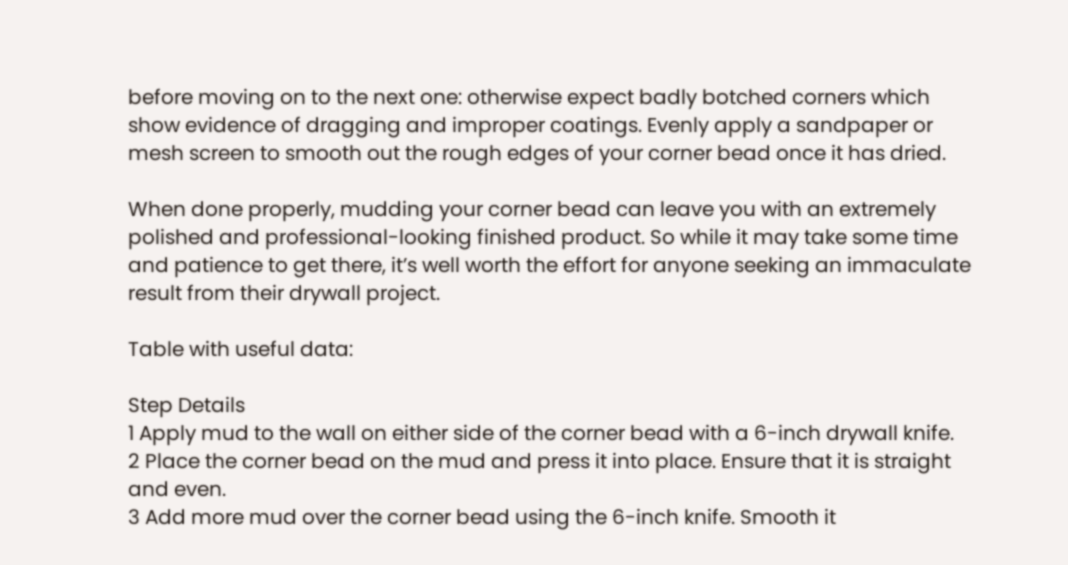before moving on to the next one: otherwise expect badly botched corners which show evidence of dragging and improper coatings. Evenly apply a sandpaper or mesh screen to smooth out the rough edges of your corner bead once it has dried.

When done properly, mudding your corner bead can leave you with an extremely polished and professional-looking finished product. So while it may take some time and patience to get there, it’s well worth the effort for anyone seeking an immaculate result from their drywall project.

Table with useful data:

Step Details
1 Apply mud to the wall on either side of the corner bead with a 6-inch drywall knife.
2 Place the corner bead on the mud and press it into place. Ensure that it is straight and even.
3 Add more mud over the corner bead using the 6-inch knife. Smooth it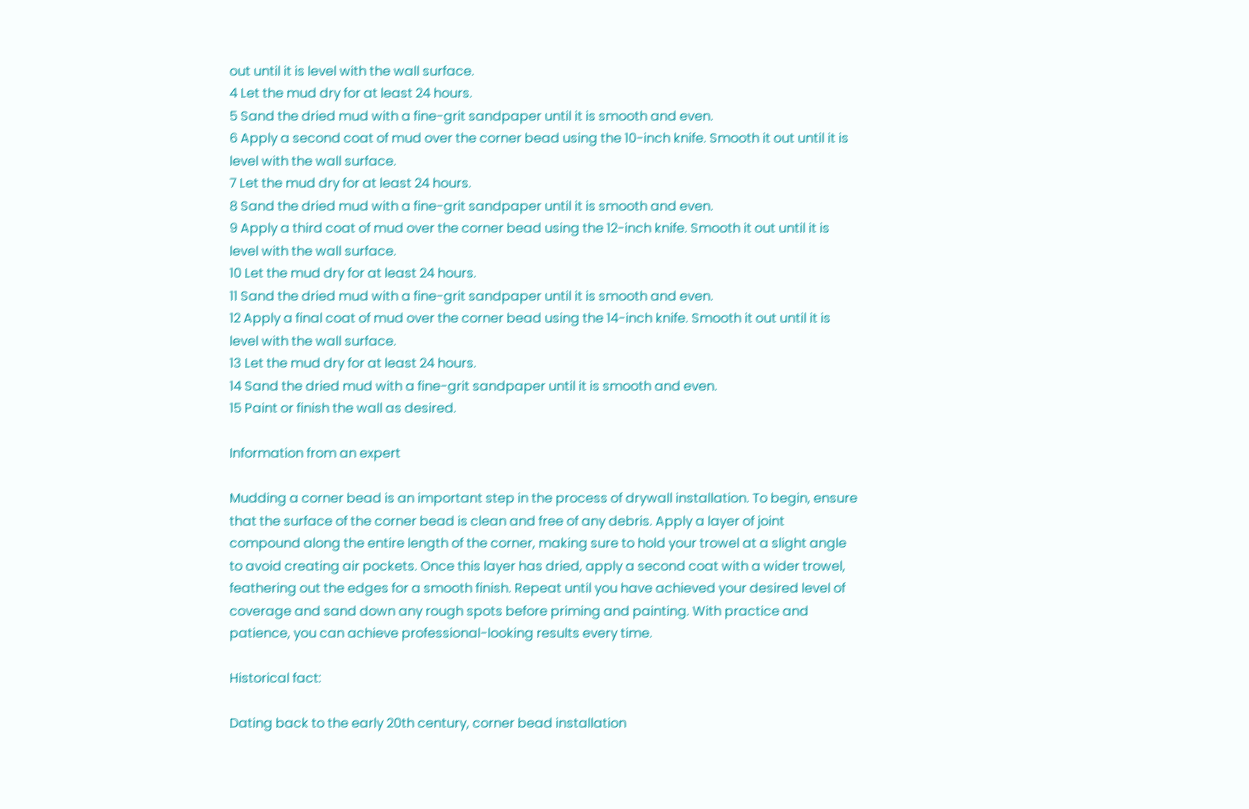out until it is level with the wall surface.
4 Let the mud dry for at least 24 hours.
5 Sand the dried mud with a fine-grit sandpaper until it is smooth and even.
6 Apply a second coat of mud over the corner bead using the 10-inch knife. Smooth it out until it is level with the wall surface.
7 Let the mud dry for at least 24 hours.
8 Sand the dried mud with a fine-grit sandpaper until it is smooth and even.
9 Apply a third coat of mud over the corner bead using the 12-inch knife. Smooth it out until it is level with the wall surface.
10 Let the mud dry for at least 24 hours.
11 Sand the dried mud with a fine-grit sandpaper until it is smooth and even.
12 Apply a final coat of mud over the corner bead using the 14-inch knife. Smooth it out until it is level with the wall surface.
13 Let the mud dry for at least 24 hours.
14 Sand the dried mud with a fine-grit sandpaper until it is smooth and even.
15 Paint or finish the wall as desired.

Information from an expert

Mudding a corner bead is an important step in the process of drywall installation. To begin, ensure that the surface of the corner bead is clean and free of any debris. Apply a layer of joint compound along the entire length of the corner, making sure to hold your trowel at a slight angle to avoid creating air pockets. Once this layer has dried, apply a second coat with a wider trowel, feathering out the edges for a smooth finish. Repeat until you have achieved your desired level of coverage and sand down any rough spots before priming and painting. With practice and patience, you can achieve professional-looking results every time.

Historical fact:

Dating back to the early 20th century, corner bead installation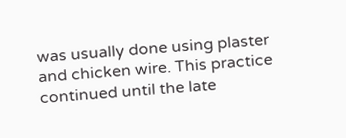was usually done using plaster and chicken wire. This practice continued until the late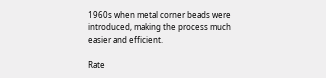1960s when metal corner beads were introduced, making the process much easier and efficient.

Rate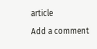article
Add a comment